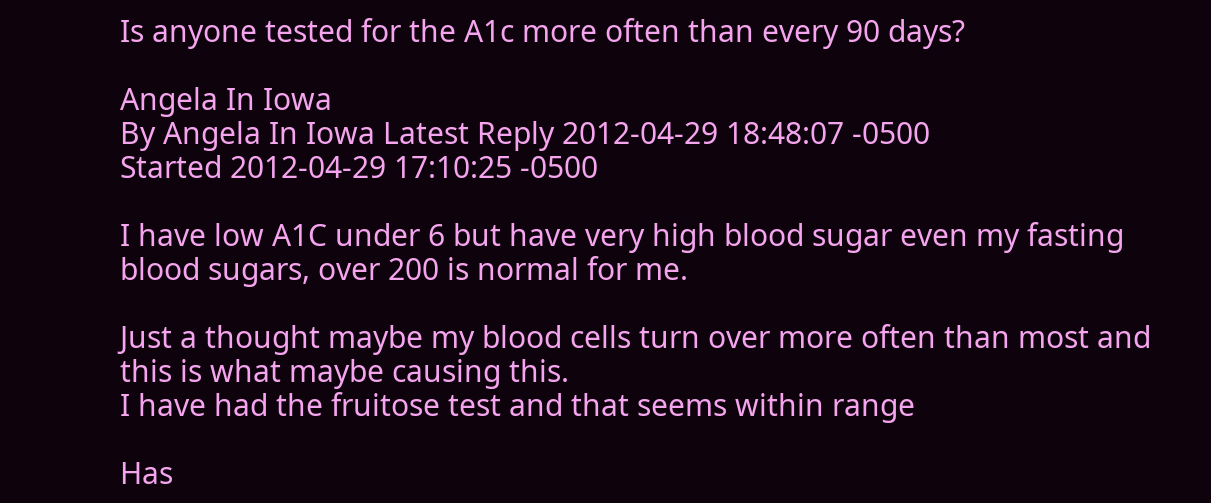Is anyone tested for the A1c more often than every 90 days?

Angela In Iowa
By Angela In Iowa Latest Reply 2012-04-29 18:48:07 -0500
Started 2012-04-29 17:10:25 -0500

I have low A1C under 6 but have very high blood sugar even my fasting blood sugars, over 200 is normal for me.

Just a thought maybe my blood cells turn over more often than most and this is what maybe causing this.
I have had the fruitose test and that seems within range

Has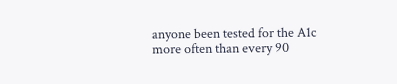anyone been tested for the A1c more often than every 90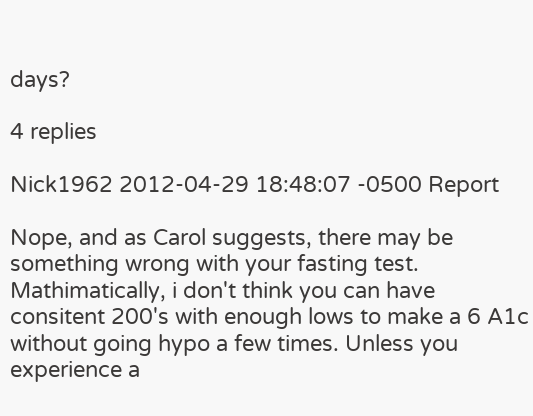days?

4 replies

Nick1962 2012-04-29 18:48:07 -0500 Report

Nope, and as Carol suggests, there may be something wrong with your fasting test. Mathimatically, i don't think you can have consitent 200's with enough lows to make a 6 A1c without going hypo a few times. Unless you experience a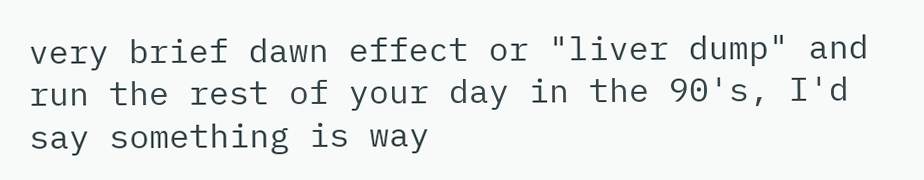very brief dawn effect or "liver dump" and run the rest of your day in the 90's, I'd say something is way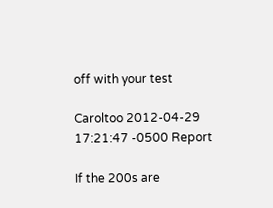off with your test

Caroltoo 2012-04-29 17:21:47 -0500 Report

If the 200s are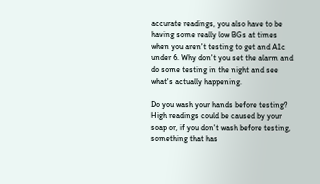accurate readings, you also have to be having some really low BGs at times when you aren't testing to get and A1c under 6. Why don't you set the alarm and do some testing in the night and see what's actually happening.

Do you wash your hands before testing? High readings could be caused by your soap or, if you don't wash before testing, something that has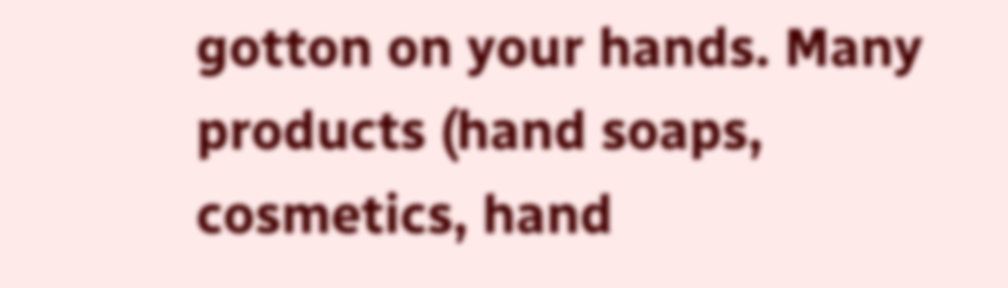gotton on your hands. Many products (hand soaps, cosmetics, hand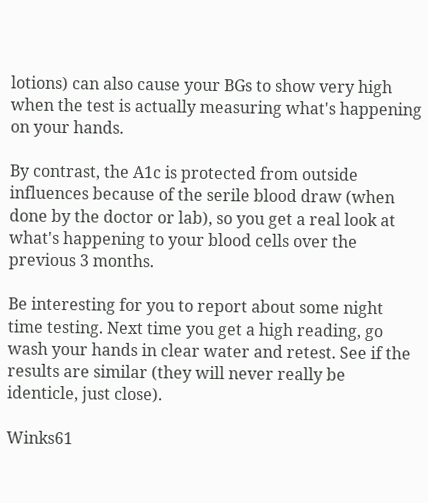lotions) can also cause your BGs to show very high when the test is actually measuring what's happening on your hands.

By contrast, the A1c is protected from outside influences because of the serile blood draw (when done by the doctor or lab), so you get a real look at what's happening to your blood cells over the previous 3 months.

Be interesting for you to report about some night time testing. Next time you get a high reading, go wash your hands in clear water and retest. See if the results are similar (they will never really be identicle, just close).

Winks61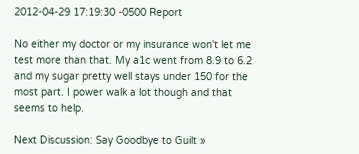2012-04-29 17:19:30 -0500 Report

No either my doctor or my insurance won't let me test more than that. My a1c went from 8.9 to 6.2 and my sugar pretty well stays under 150 for the most part. I power walk a lot though and that seems to help.

Next Discussion: Say Goodbye to Guilt »